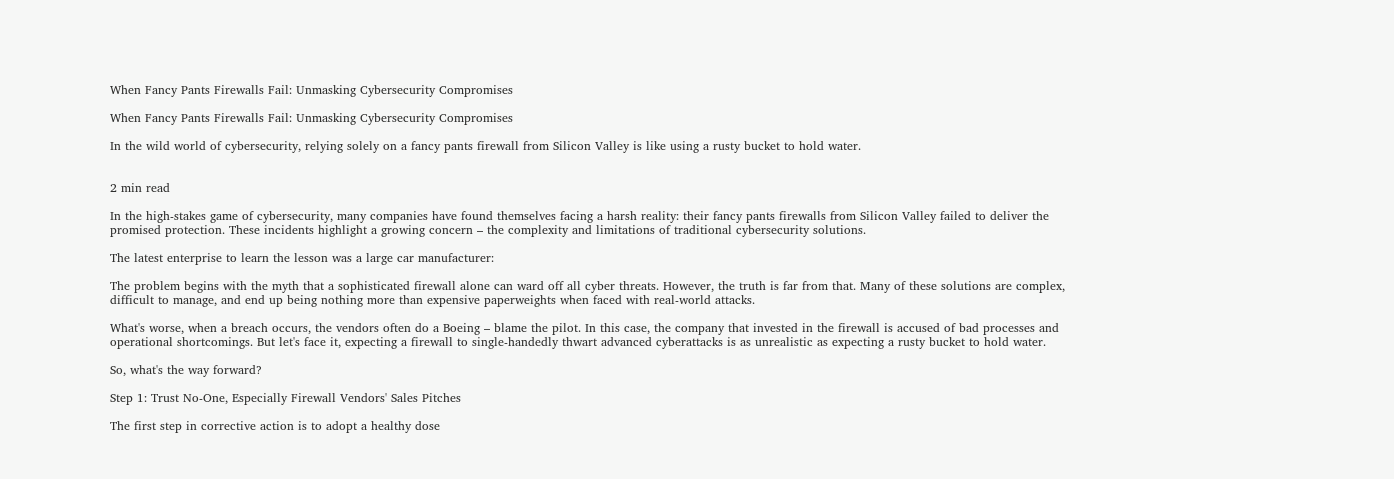When Fancy Pants Firewalls Fail: Unmasking Cybersecurity Compromises

When Fancy Pants Firewalls Fail: Unmasking Cybersecurity Compromises

In the wild world of cybersecurity, relying solely on a fancy pants firewall from Silicon Valley is like using a rusty bucket to hold water.


2 min read

In the high-stakes game of cybersecurity, many companies have found themselves facing a harsh reality: their fancy pants firewalls from Silicon Valley failed to deliver the promised protection. These incidents highlight a growing concern – the complexity and limitations of traditional cybersecurity solutions.

The latest enterprise to learn the lesson was a large car manufacturer:

The problem begins with the myth that a sophisticated firewall alone can ward off all cyber threats. However, the truth is far from that. Many of these solutions are complex, difficult to manage, and end up being nothing more than expensive paperweights when faced with real-world attacks.

What's worse, when a breach occurs, the vendors often do a Boeing – blame the pilot. In this case, the company that invested in the firewall is accused of bad processes and operational shortcomings. But let's face it, expecting a firewall to single-handedly thwart advanced cyberattacks is as unrealistic as expecting a rusty bucket to hold water.

So, what's the way forward?

Step 1: Trust No-One, Especially Firewall Vendors' Sales Pitches

The first step in corrective action is to adopt a healthy dose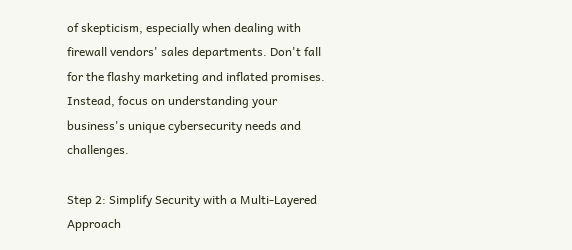of skepticism, especially when dealing with firewall vendors' sales departments. Don't fall for the flashy marketing and inflated promises. Instead, focus on understanding your business's unique cybersecurity needs and challenges.

Step 2: Simplify Security with a Multi-Layered Approach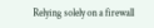Relying solely on a firewall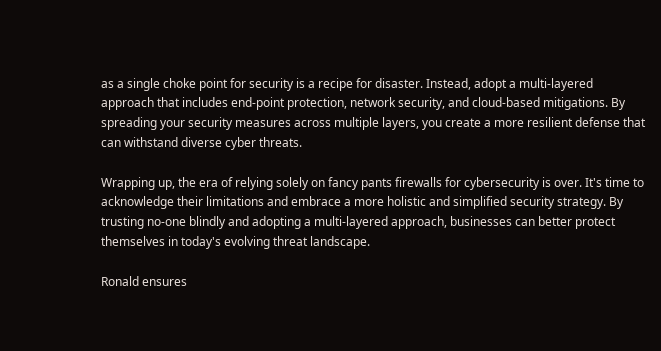as a single choke point for security is a recipe for disaster. Instead, adopt a multi-layered approach that includes end-point protection, network security, and cloud-based mitigations. By spreading your security measures across multiple layers, you create a more resilient defense that can withstand diverse cyber threats.

Wrapping up, the era of relying solely on fancy pants firewalls for cybersecurity is over. It's time to acknowledge their limitations and embrace a more holistic and simplified security strategy. By trusting no-one blindly and adopting a multi-layered approach, businesses can better protect themselves in today's evolving threat landscape.

Ronald ensures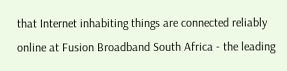that Internet inhabiting things are connected reliably online at Fusion Broadband South Africa - the leading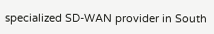specialized SD-WAN provider in South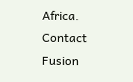Africa.  Contact Fusion